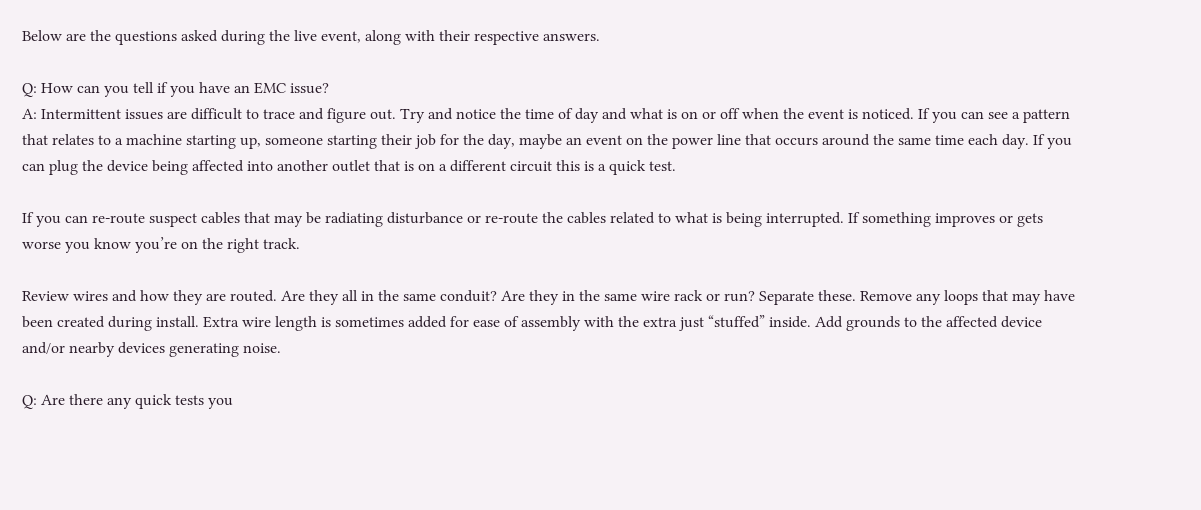Below are the questions asked during the live event, along with their respective answers.

Q: How can you tell if you have an EMC issue?
A: Intermittent issues are difficult to trace and figure out. Try and notice the time of day and what is on or off when the event is noticed. If you can see a pattern that relates to a machine starting up, someone starting their job for the day, maybe an event on the power line that occurs around the same time each day. If you can plug the device being affected into another outlet that is on a different circuit this is a quick test.

If you can re-route suspect cables that may be radiating disturbance or re-route the cables related to what is being interrupted. If something improves or gets worse you know you’re on the right track.

Review wires and how they are routed. Are they all in the same conduit? Are they in the same wire rack or run? Separate these. Remove any loops that may have been created during install. Extra wire length is sometimes added for ease of assembly with the extra just “stuffed” inside. Add grounds to the affected device and/or nearby devices generating noise.

Q: Are there any quick tests you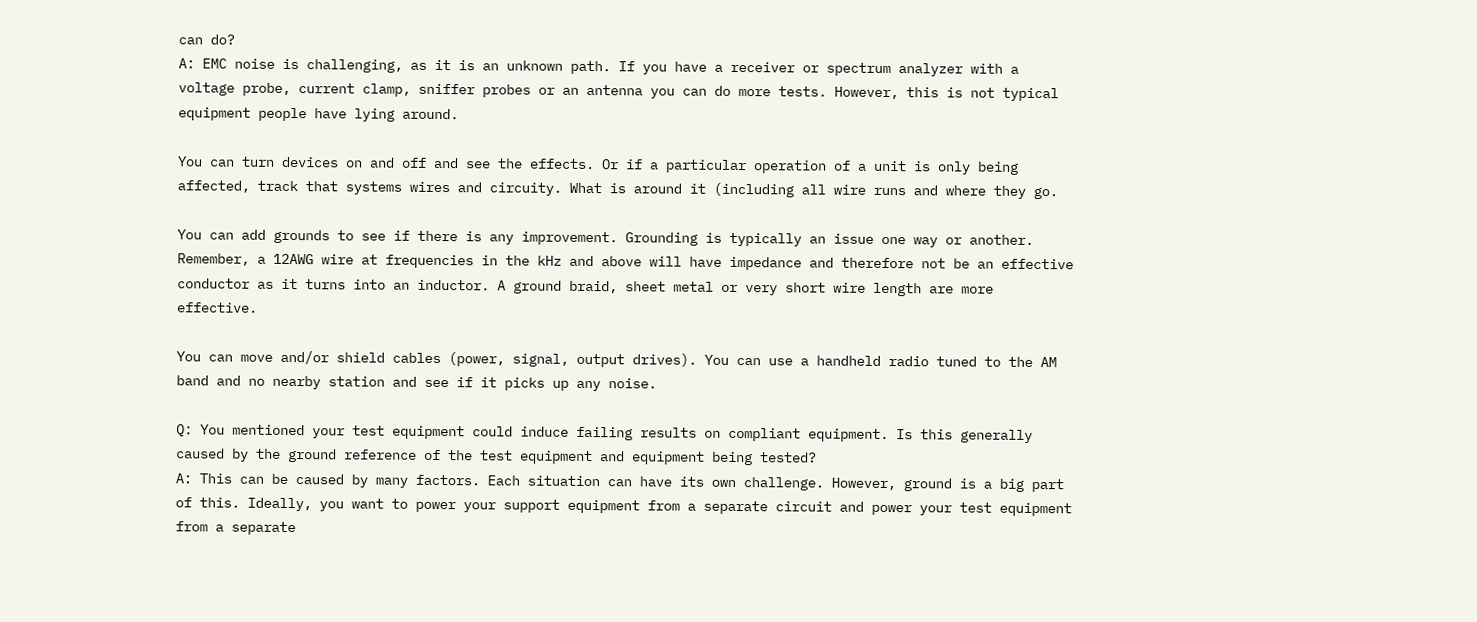can do?
A: EMC noise is challenging, as it is an unknown path. If you have a receiver or spectrum analyzer with a voltage probe, current clamp, sniffer probes or an antenna you can do more tests. However, this is not typical equipment people have lying around.

You can turn devices on and off and see the effects. Or if a particular operation of a unit is only being affected, track that systems wires and circuity. What is around it (including all wire runs and where they go.

You can add grounds to see if there is any improvement. Grounding is typically an issue one way or another. Remember, a 12AWG wire at frequencies in the kHz and above will have impedance and therefore not be an effective conductor as it turns into an inductor. A ground braid, sheet metal or very short wire length are more effective.

You can move and/or shield cables (power, signal, output drives). You can use a handheld radio tuned to the AM band and no nearby station and see if it picks up any noise.

Q: You mentioned your test equipment could induce failing results on compliant equipment. Is this generally caused by the ground reference of the test equipment and equipment being tested?
A: This can be caused by many factors. Each situation can have its own challenge. However, ground is a big part of this. Ideally, you want to power your support equipment from a separate circuit and power your test equipment from a separate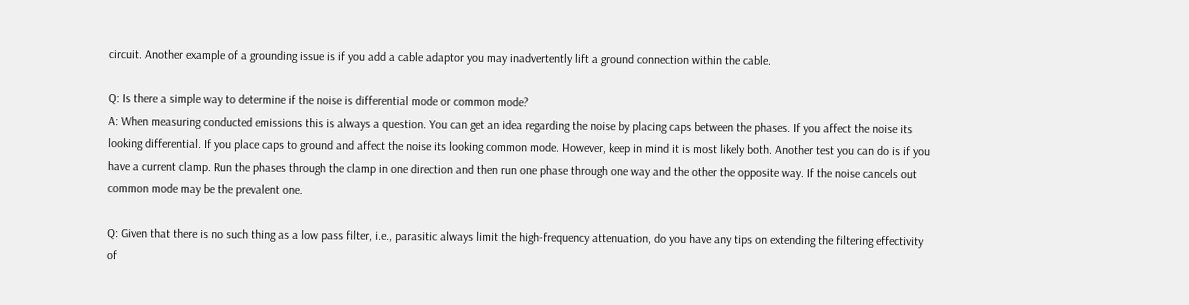circuit. Another example of a grounding issue is if you add a cable adaptor you may inadvertently lift a ground connection within the cable.

Q: Is there a simple way to determine if the noise is differential mode or common mode?
A: When measuring conducted emissions this is always a question. You can get an idea regarding the noise by placing caps between the phases. If you affect the noise its looking differential. If you place caps to ground and affect the noise its looking common mode. However, keep in mind it is most likely both. Another test you can do is if you have a current clamp. Run the phases through the clamp in one direction and then run one phase through one way and the other the opposite way. If the noise cancels out common mode may be the prevalent one.

Q: Given that there is no such thing as a low pass filter, i.e., parasitic always limit the high-frequency attenuation, do you have any tips on extending the filtering effectivity of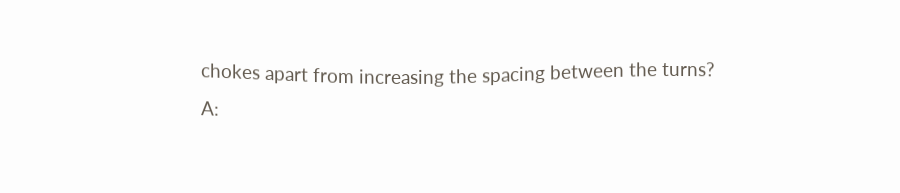chokes apart from increasing the spacing between the turns?
A: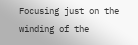Focusing just on the winding of the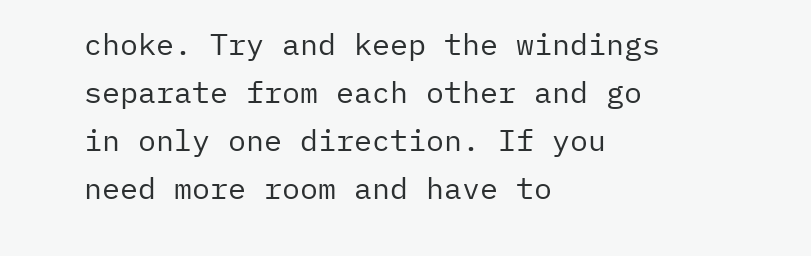choke. Try and keep the windings separate from each other and go in only one direction. If you need more room and have to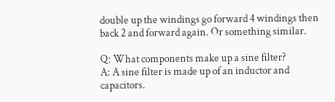double up the windings go forward 4 windings then back 2 and forward again. Or something similar.

Q: What components make up a sine filter?
A: A sine filter is made up of an inductor and capacitors.